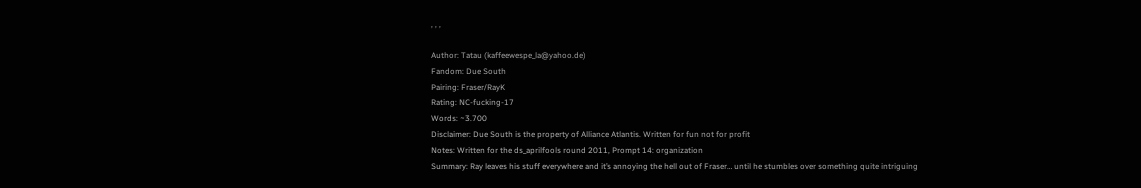, , ,

Author: Tatau (kaffeewespe_la@yahoo.de)
Fandom: Due South
Pairing: Fraser/RayK
Rating: NC-fucking-17
Words: ~3.700
Disclaimer: Due South is the property of Alliance Atlantis. Written for fun not for profit
Notes: Written for the ds_aprilfools round 2011, Prompt 14: organization
Summary: Ray leaves his stuff everywhere and it’s annoying the hell out of Fraser… until he stumbles over something quite intriguing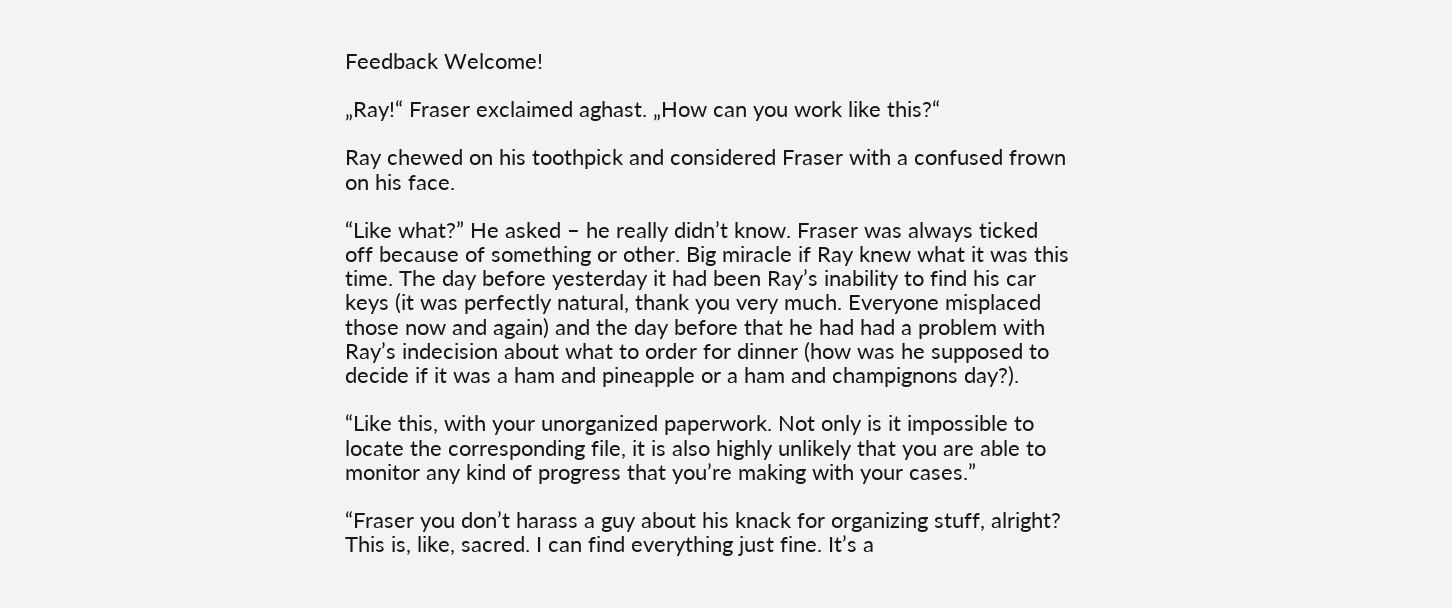Feedback Welcome!

„Ray!“ Fraser exclaimed aghast. „How can you work like this?“

Ray chewed on his toothpick and considered Fraser with a confused frown on his face.

“Like what?” He asked – he really didn’t know. Fraser was always ticked off because of something or other. Big miracle if Ray knew what it was this time. The day before yesterday it had been Ray’s inability to find his car keys (it was perfectly natural, thank you very much. Everyone misplaced those now and again) and the day before that he had had a problem with Ray’s indecision about what to order for dinner (how was he supposed to decide if it was a ham and pineapple or a ham and champignons day?).

“Like this, with your unorganized paperwork. Not only is it impossible to locate the corresponding file, it is also highly unlikely that you are able to monitor any kind of progress that you’re making with your cases.”

“Fraser you don’t harass a guy about his knack for organizing stuff, alright? This is, like, sacred. I can find everything just fine. It’s a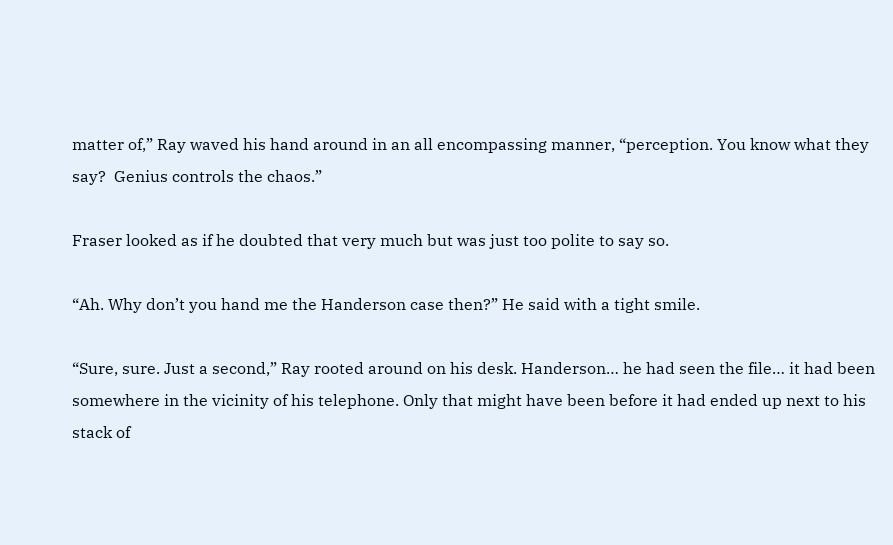matter of,” Ray waved his hand around in an all encompassing manner, “perception. You know what they say?  Genius controls the chaos.”

Fraser looked as if he doubted that very much but was just too polite to say so.

“Ah. Why don’t you hand me the Handerson case then?” He said with a tight smile.

“Sure, sure. Just a second,” Ray rooted around on his desk. Handerson… he had seen the file… it had been somewhere in the vicinity of his telephone. Only that might have been before it had ended up next to his stack of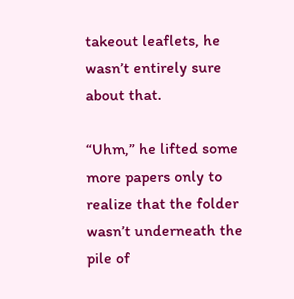takeout leaflets, he wasn’t entirely sure about that.

“Uhm,” he lifted some more papers only to realize that the folder wasn’t underneath the pile of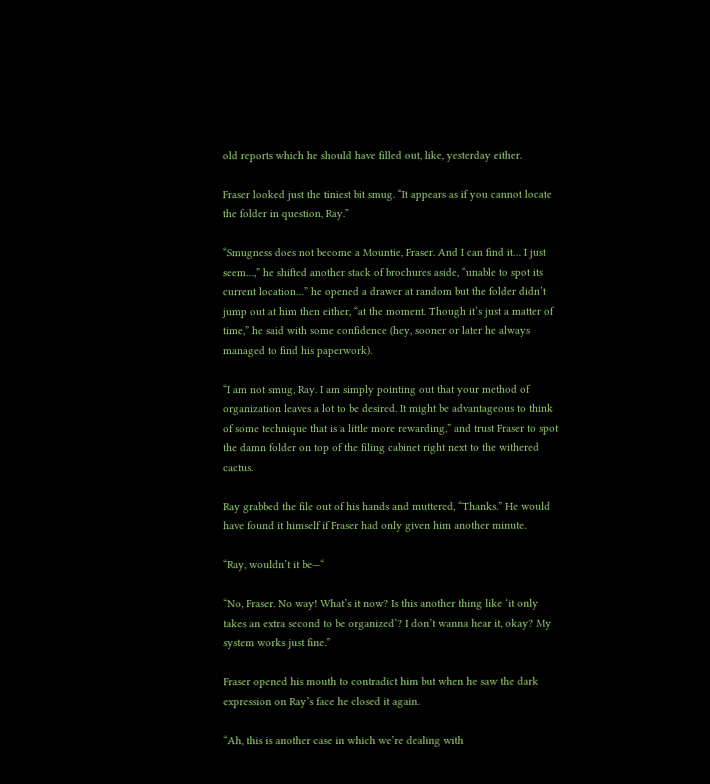old reports which he should have filled out, like, yesterday either.

Fraser looked just the tiniest bit smug. “It appears as if you cannot locate the folder in question, Ray.”

“Smugness does not become a Mountie, Fraser. And I can find it… I just seem…,” he shifted another stack of brochures aside, “unable to spot its current location…” he opened a drawer at random but the folder didn’t jump out at him then either, “at the moment. Though it’s just a matter of time,” he said with some confidence (hey, sooner or later he always managed to find his paperwork).

“I am not smug, Ray. I am simply pointing out that your method of organization leaves a lot to be desired. It might be advantageous to think of some technique that is a little more rewarding,” and trust Fraser to spot the damn folder on top of the filing cabinet right next to the withered cactus.

Ray grabbed the file out of his hands and muttered, “Thanks.” He would have found it himself if Fraser had only given him another minute.

“Ray, wouldn’t it be—“

“No, Fraser. No way! What’s it now? Is this another thing like ‘it only takes an extra second to be organized’? I don’t wanna hear it, okay? My system works just fine.”

Fraser opened his mouth to contradict him but when he saw the dark expression on Ray’s face he closed it again.

“Ah, this is another case in which we’re dealing with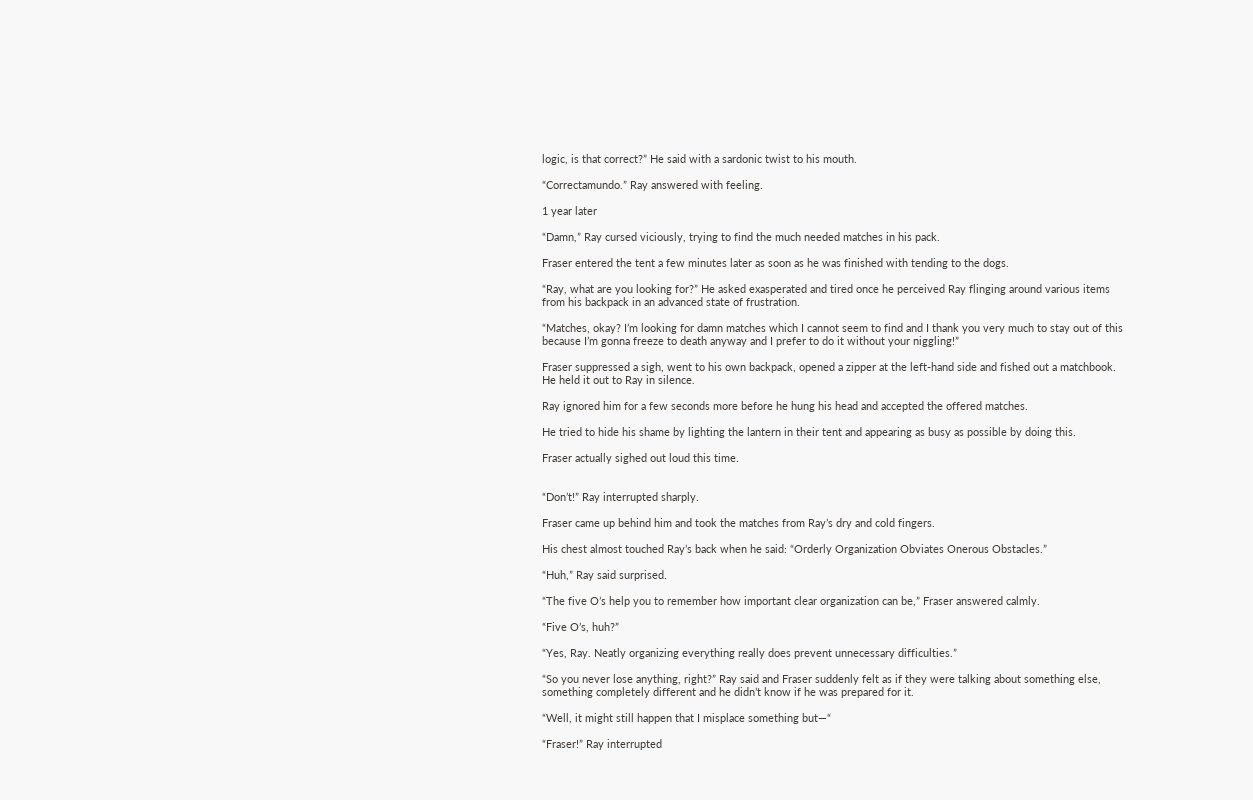logic, is that correct?” He said with a sardonic twist to his mouth.

“Correctamundo.” Ray answered with feeling.

1 year later

“Damn,” Ray cursed viciously, trying to find the much needed matches in his pack.

Fraser entered the tent a few minutes later as soon as he was finished with tending to the dogs.

“Ray, what are you looking for?” He asked exasperated and tired once he perceived Ray flinging around various items from his backpack in an advanced state of frustration.

“Matches, okay? I’m looking for damn matches which I cannot seem to find and I thank you very much to stay out of this because I’m gonna freeze to death anyway and I prefer to do it without your niggling!”

Fraser suppressed a sigh, went to his own backpack, opened a zipper at the left-hand side and fished out a matchbook. He held it out to Ray in silence.

Ray ignored him for a few seconds more before he hung his head and accepted the offered matches.

He tried to hide his shame by lighting the lantern in their tent and appearing as busy as possible by doing this.

Fraser actually sighed out loud this time.


“Don’t!” Ray interrupted sharply.

Fraser came up behind him and took the matches from Ray’s dry and cold fingers.

His chest almost touched Ray’s back when he said: “Orderly Organization Obviates Onerous Obstacles.”

“Huh,” Ray said surprised.

“The five O’s help you to remember how important clear organization can be,” Fraser answered calmly.

“Five O’s, huh?”

“Yes, Ray. Neatly organizing everything really does prevent unnecessary difficulties.”

“So you never lose anything, right?” Ray said and Fraser suddenly felt as if they were talking about something else, something completely different and he didn’t know if he was prepared for it.

“Well, it might still happen that I misplace something but—“

“Fraser!” Ray interrupted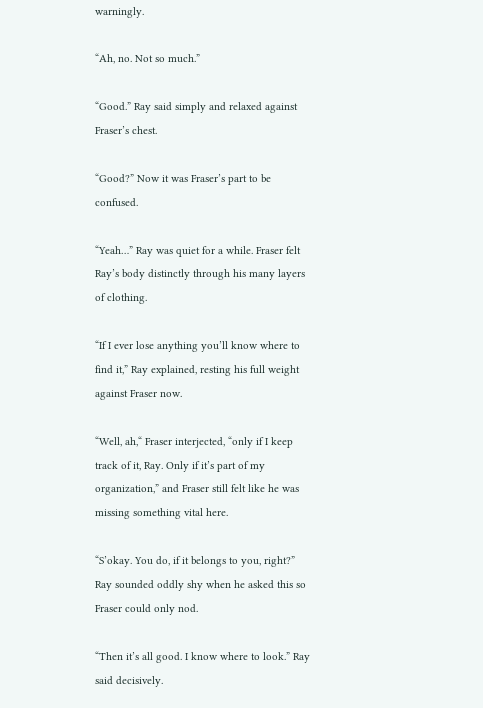warningly.

“Ah, no. Not so much.”

“Good.” Ray said simply and relaxed against Fraser’s chest.

“Good?” Now it was Fraser’s part to be confused.

“Yeah…” Ray was quiet for a while. Fraser felt Ray’s body distinctly through his many layers of clothing.

“If I ever lose anything you’ll know where to find it,” Ray explained, resting his full weight against Fraser now.

“Well, ah,“ Fraser interjected, “only if I keep track of it, Ray. Only if it’s part of my organization,” and Fraser still felt like he was missing something vital here.

“S’okay. You do, if it belongs to you, right?” Ray sounded oddly shy when he asked this so Fraser could only nod.

“Then it’s all good. I know where to look.” Ray said decisively.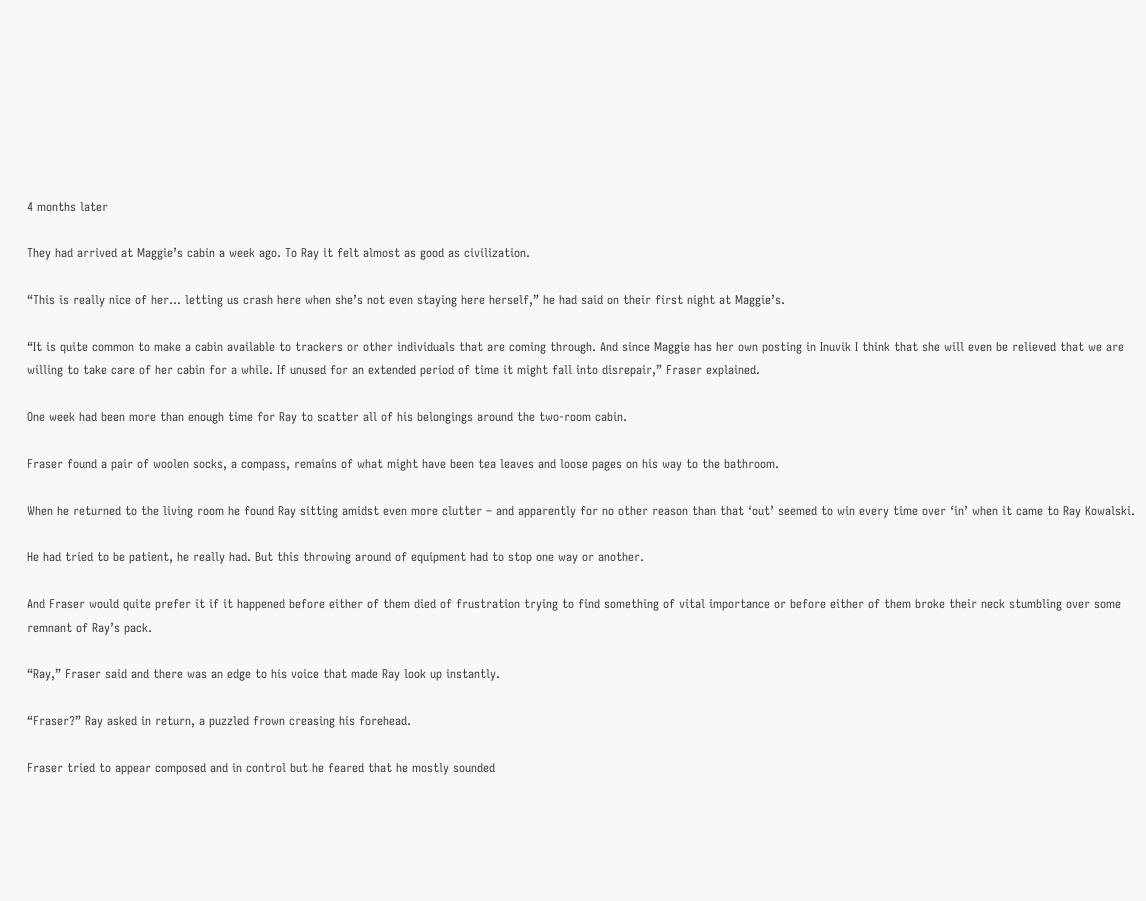4 months later

They had arrived at Maggie’s cabin a week ago. To Ray it felt almost as good as civilization.

“This is really nice of her… letting us crash here when she’s not even staying here herself,” he had said on their first night at Maggie’s.

“It is quite common to make a cabin available to trackers or other individuals that are coming through. And since Maggie has her own posting in Inuvik I think that she will even be relieved that we are willing to take care of her cabin for a while. If unused for an extended period of time it might fall into disrepair,” Fraser explained.

One week had been more than enough time for Ray to scatter all of his belongings around the two-room cabin.

Fraser found a pair of woolen socks, a compass, remains of what might have been tea leaves and loose pages on his way to the bathroom.

When he returned to the living room he found Ray sitting amidst even more clutter – and apparently for no other reason than that ‘out’ seemed to win every time over ‘in’ when it came to Ray Kowalski.

He had tried to be patient, he really had. But this throwing around of equipment had to stop one way or another.

And Fraser would quite prefer it if it happened before either of them died of frustration trying to find something of vital importance or before either of them broke their neck stumbling over some remnant of Ray’s pack.

“Ray,” Fraser said and there was an edge to his voice that made Ray look up instantly.

“Fraser?” Ray asked in return, a puzzled frown creasing his forehead.

Fraser tried to appear composed and in control but he feared that he mostly sounded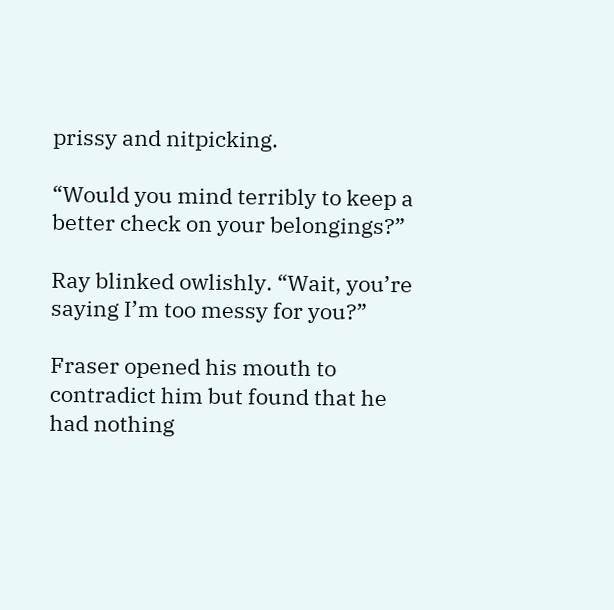prissy and nitpicking.

“Would you mind terribly to keep a better check on your belongings?”

Ray blinked owlishly. “Wait, you’re saying I’m too messy for you?”

Fraser opened his mouth to contradict him but found that he had nothing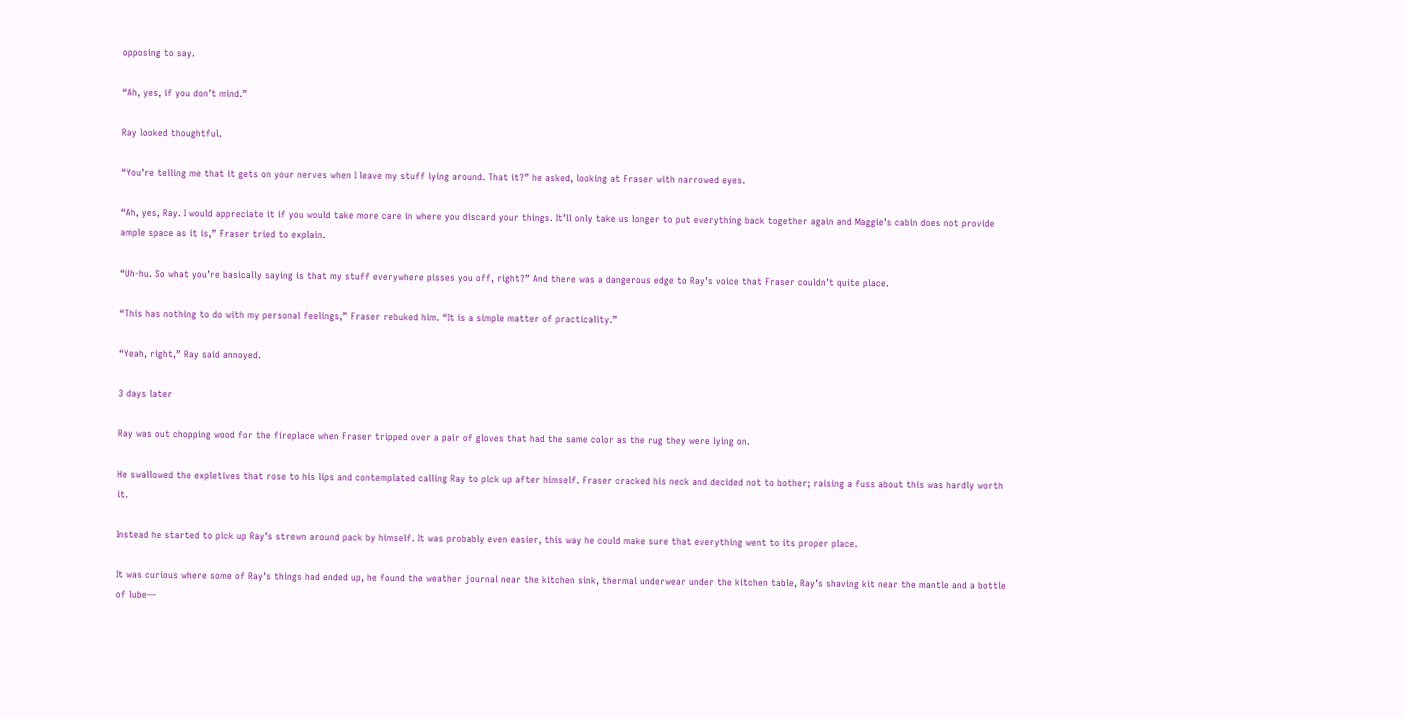opposing to say.

“Ah, yes, if you don’t mind.”

Ray looked thoughtful.

“You’re telling me that it gets on your nerves when I leave my stuff lying around. That it?” he asked, looking at Fraser with narrowed eyes.

“Ah, yes, Ray. I would appreciate it if you would take more care in where you discard your things. It’ll only take us longer to put everything back together again and Maggie’s cabin does not provide ample space as it is,” Fraser tried to explain.

“Uh-hu. So what you’re basically saying is that my stuff everywhere pisses you off, right?” And there was a dangerous edge to Ray’s voice that Fraser couldn’t quite place.

“This has nothing to do with my personal feelings,” Fraser rebuked him. “It is a simple matter of practicality.”

“Yeah, right,” Ray said annoyed.

3 days later

Ray was out chopping wood for the fireplace when Fraser tripped over a pair of gloves that had the same color as the rug they were lying on.

He swallowed the expletives that rose to his lips and contemplated calling Ray to pick up after himself. Fraser cracked his neck and decided not to bother; raising a fuss about this was hardly worth it.

Instead he started to pick up Ray’s strewn around pack by himself. It was probably even easier, this way he could make sure that everything went to its proper place.

It was curious where some of Ray’s things had ended up, he found the weather journal near the kitchen sink, thermal underwear under the kitchen table, Ray’s shaving kit near the mantle and a bottle of lube—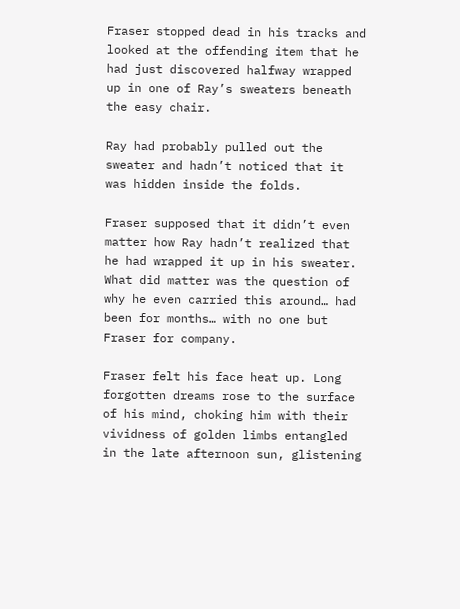Fraser stopped dead in his tracks and looked at the offending item that he had just discovered halfway wrapped up in one of Ray’s sweaters beneath the easy chair.

Ray had probably pulled out the sweater and hadn’t noticed that it was hidden inside the folds.

Fraser supposed that it didn’t even matter how Ray hadn’t realized that he had wrapped it up in his sweater. What did matter was the question of why he even carried this around… had been for months… with no one but Fraser for company.

Fraser felt his face heat up. Long forgotten dreams rose to the surface of his mind, choking him with their vividness of golden limbs entangled in the late afternoon sun, glistening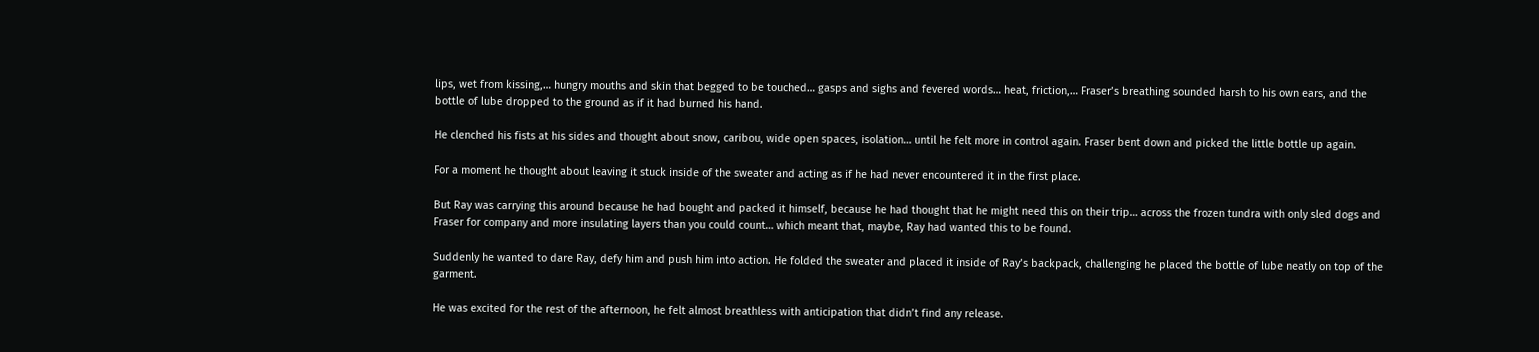lips, wet from kissing,… hungry mouths and skin that begged to be touched… gasps and sighs and fevered words… heat, friction,… Fraser’s breathing sounded harsh to his own ears, and the bottle of lube dropped to the ground as if it had burned his hand.

He clenched his fists at his sides and thought about snow, caribou, wide open spaces, isolation… until he felt more in control again. Fraser bent down and picked the little bottle up again.

For a moment he thought about leaving it stuck inside of the sweater and acting as if he had never encountered it in the first place.

But Ray was carrying this around because he had bought and packed it himself, because he had thought that he might need this on their trip… across the frozen tundra with only sled dogs and Fraser for company and more insulating layers than you could count… which meant that, maybe, Ray had wanted this to be found.

Suddenly he wanted to dare Ray, defy him and push him into action. He folded the sweater and placed it inside of Ray’s backpack, challenging he placed the bottle of lube neatly on top of the garment.

He was excited for the rest of the afternoon, he felt almost breathless with anticipation that didn’t find any release.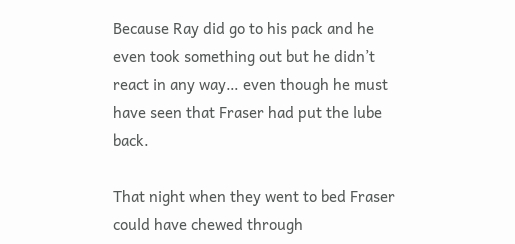Because Ray did go to his pack and he even took something out but he didn’t react in any way… even though he must have seen that Fraser had put the lube back.

That night when they went to bed Fraser could have chewed through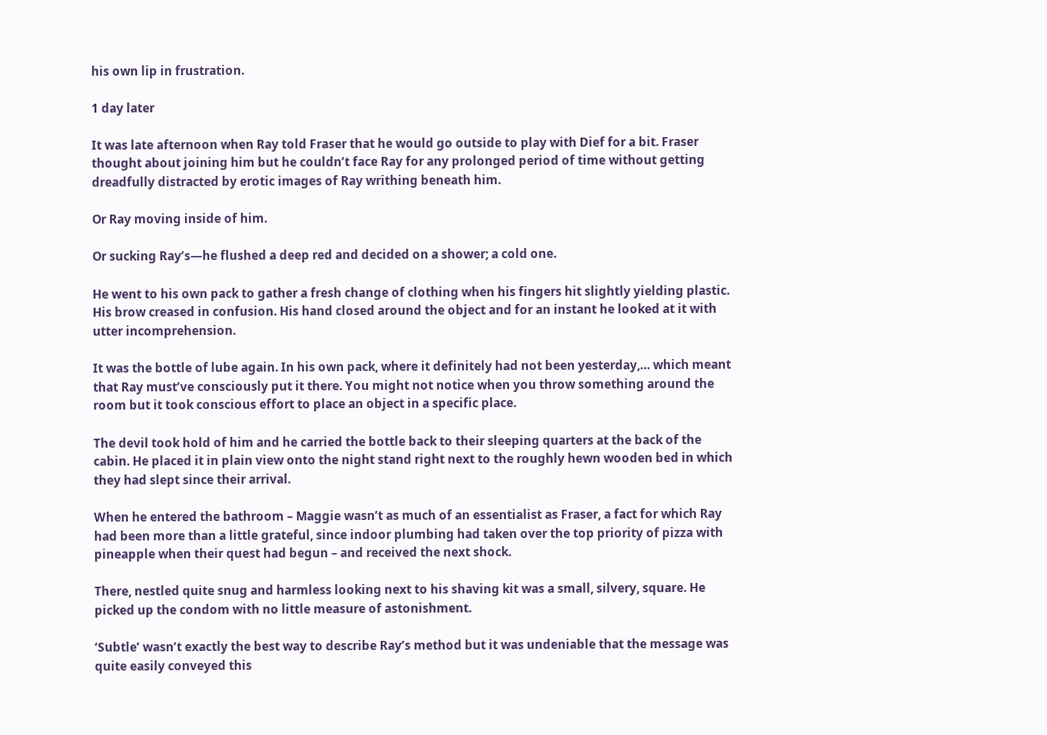his own lip in frustration.

1 day later

It was late afternoon when Ray told Fraser that he would go outside to play with Dief for a bit. Fraser thought about joining him but he couldn’t face Ray for any prolonged period of time without getting dreadfully distracted by erotic images of Ray writhing beneath him.

Or Ray moving inside of him.

Or sucking Ray’s—he flushed a deep red and decided on a shower; a cold one.

He went to his own pack to gather a fresh change of clothing when his fingers hit slightly yielding plastic. His brow creased in confusion. His hand closed around the object and for an instant he looked at it with utter incomprehension.

It was the bottle of lube again. In his own pack, where it definitely had not been yesterday,… which meant that Ray must’ve consciously put it there. You might not notice when you throw something around the room but it took conscious effort to place an object in a specific place.

The devil took hold of him and he carried the bottle back to their sleeping quarters at the back of the cabin. He placed it in plain view onto the night stand right next to the roughly hewn wooden bed in which they had slept since their arrival.

When he entered the bathroom – Maggie wasn’t as much of an essentialist as Fraser, a fact for which Ray had been more than a little grateful, since indoor plumbing had taken over the top priority of pizza with pineapple when their quest had begun – and received the next shock.

There, nestled quite snug and harmless looking next to his shaving kit was a small, silvery, square. He picked up the condom with no little measure of astonishment.

‘Subtle’ wasn’t exactly the best way to describe Ray’s method but it was undeniable that the message was quite easily conveyed this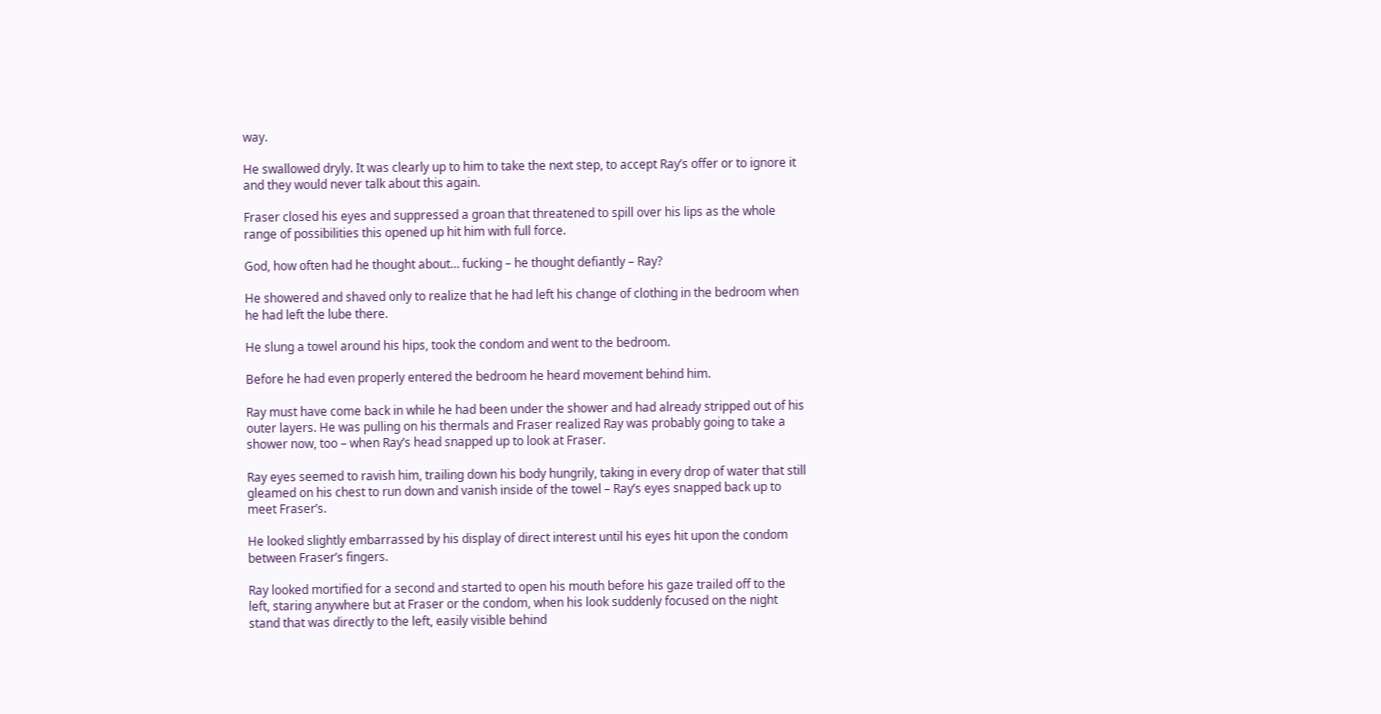way.

He swallowed dryly. It was clearly up to him to take the next step, to accept Ray’s offer or to ignore it and they would never talk about this again.

Fraser closed his eyes and suppressed a groan that threatened to spill over his lips as the whole range of possibilities this opened up hit him with full force.

God, how often had he thought about… fucking – he thought defiantly – Ray?

He showered and shaved only to realize that he had left his change of clothing in the bedroom when he had left the lube there.

He slung a towel around his hips, took the condom and went to the bedroom.

Before he had even properly entered the bedroom he heard movement behind him.

Ray must have come back in while he had been under the shower and had already stripped out of his outer layers. He was pulling on his thermals and Fraser realized Ray was probably going to take a shower now, too – when Ray’s head snapped up to look at Fraser.

Ray eyes seemed to ravish him, trailing down his body hungrily, taking in every drop of water that still gleamed on his chest to run down and vanish inside of the towel – Ray’s eyes snapped back up to meet Fraser’s.

He looked slightly embarrassed by his display of direct interest until his eyes hit upon the condom between Fraser’s fingers.

Ray looked mortified for a second and started to open his mouth before his gaze trailed off to the left, staring anywhere but at Fraser or the condom, when his look suddenly focused on the night stand that was directly to the left, easily visible behind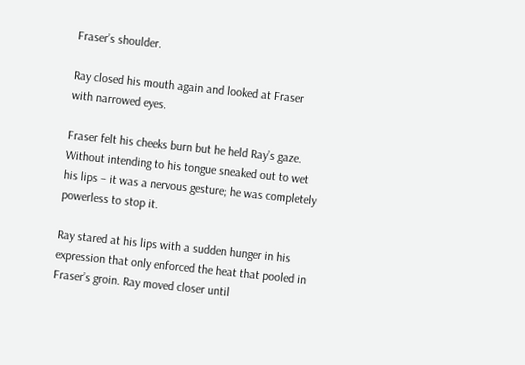Fraser’s shoulder.

Ray closed his mouth again and looked at Fraser with narrowed eyes.

Fraser felt his cheeks burn but he held Ray’s gaze. Without intending to his tongue sneaked out to wet his lips – it was a nervous gesture; he was completely powerless to stop it.

Ray stared at his lips with a sudden hunger in his expression that only enforced the heat that pooled in Fraser’s groin. Ray moved closer until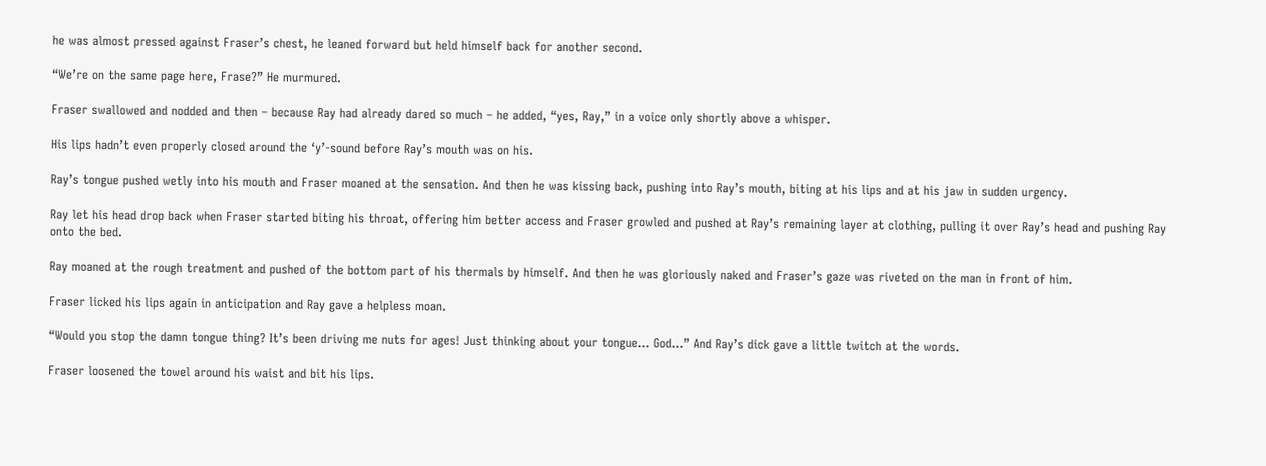he was almost pressed against Fraser’s chest, he leaned forward but held himself back for another second.

“We’re on the same page here, Frase?” He murmured.

Fraser swallowed and nodded and then – because Ray had already dared so much – he added, “yes, Ray,” in a voice only shortly above a whisper.

His lips hadn’t even properly closed around the ‘y’-sound before Ray’s mouth was on his.

Ray’s tongue pushed wetly into his mouth and Fraser moaned at the sensation. And then he was kissing back, pushing into Ray’s mouth, biting at his lips and at his jaw in sudden urgency.

Ray let his head drop back when Fraser started biting his throat, offering him better access and Fraser growled and pushed at Ray’s remaining layer at clothing, pulling it over Ray’s head and pushing Ray onto the bed.

Ray moaned at the rough treatment and pushed of the bottom part of his thermals by himself. And then he was gloriously naked and Fraser’s gaze was riveted on the man in front of him.

Fraser licked his lips again in anticipation and Ray gave a helpless moan.

“Would you stop the damn tongue thing? It’s been driving me nuts for ages! Just thinking about your tongue… God…” And Ray’s dick gave a little twitch at the words.

Fraser loosened the towel around his waist and bit his lips.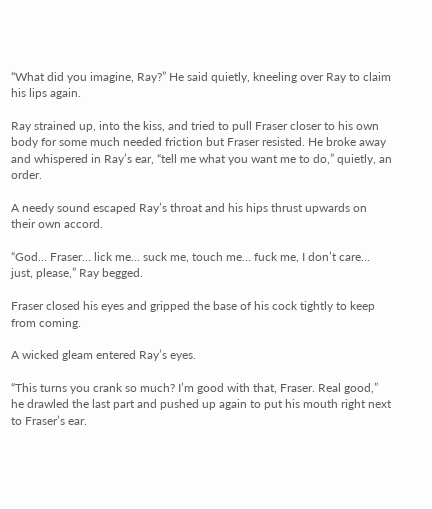“What did you imagine, Ray?” He said quietly, kneeling over Ray to claim his lips again.

Ray strained up, into the kiss, and tried to pull Fraser closer to his own body for some much needed friction but Fraser resisted. He broke away and whispered in Ray’s ear, “tell me what you want me to do,” quietly, an order.

A needy sound escaped Ray’s throat and his hips thrust upwards on their own accord.

“God… Fraser… lick me… suck me, touch me… fuck me, I don’t care… just, please,” Ray begged.

Fraser closed his eyes and gripped the base of his cock tightly to keep from coming.

A wicked gleam entered Ray’s eyes.

“This turns you crank so much? I’m good with that, Fraser. Real good,” he drawled the last part and pushed up again to put his mouth right next to Fraser’s ear.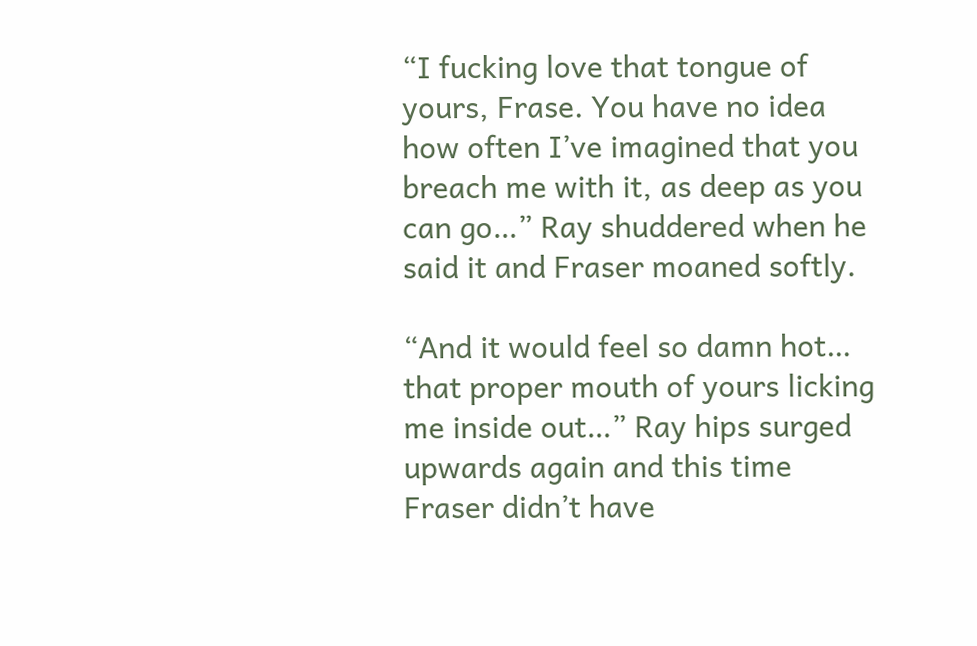“I fucking love that tongue of yours, Frase. You have no idea how often I’ve imagined that you breach me with it, as deep as you can go…” Ray shuddered when he said it and Fraser moaned softly.

“And it would feel so damn hot… that proper mouth of yours licking me inside out…” Ray hips surged upwards again and this time Fraser didn’t have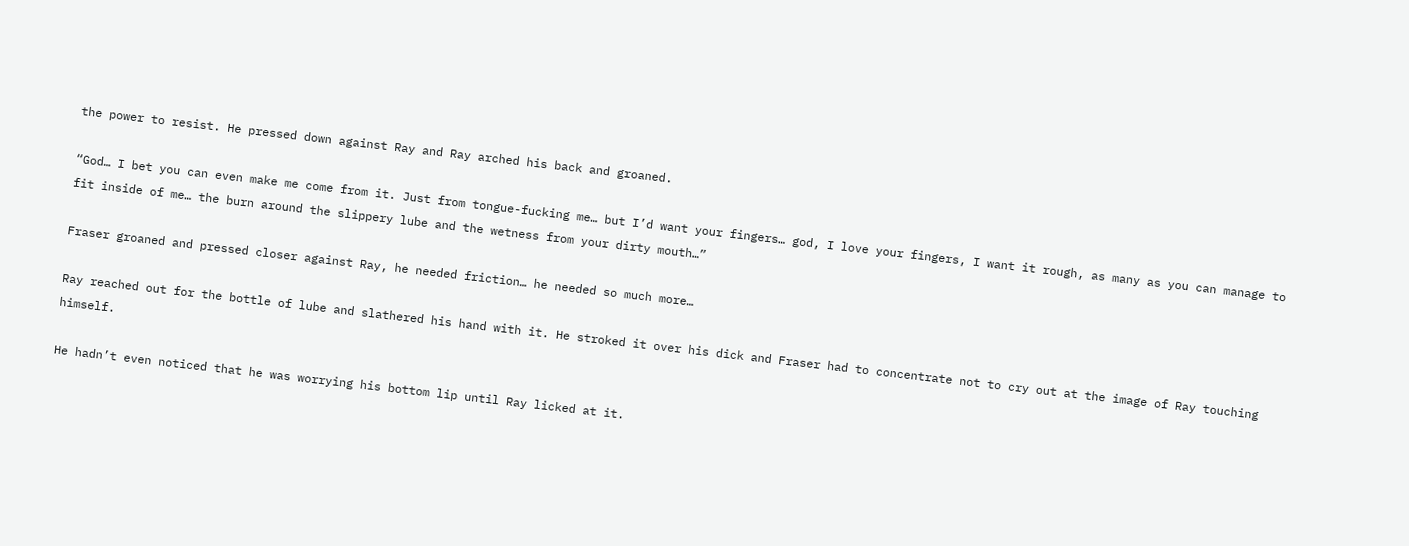the power to resist. He pressed down against Ray and Ray arched his back and groaned.

“God… I bet you can even make me come from it. Just from tongue-fucking me… but I’d want your fingers… god, I love your fingers, I want it rough, as many as you can manage to fit inside of me… the burn around the slippery lube and the wetness from your dirty mouth…”

Fraser groaned and pressed closer against Ray, he needed friction… he needed so much more…

Ray reached out for the bottle of lube and slathered his hand with it. He stroked it over his dick and Fraser had to concentrate not to cry out at the image of Ray touching himself.

He hadn’t even noticed that he was worrying his bottom lip until Ray licked at it.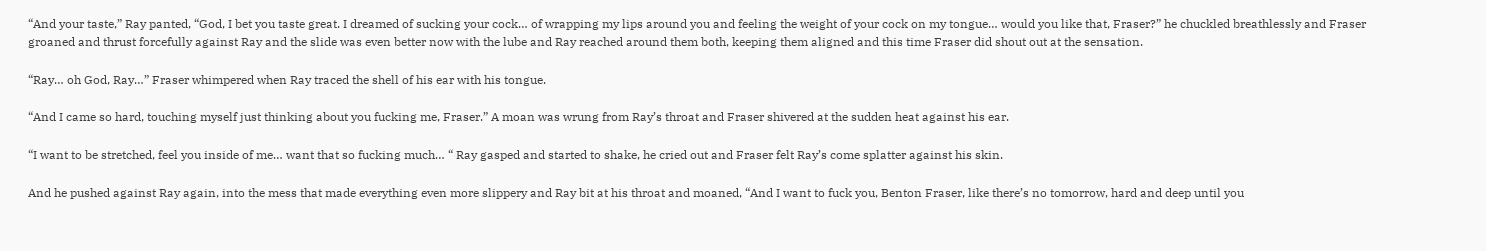“And your taste,” Ray panted, “God, I bet you taste great. I dreamed of sucking your cock… of wrapping my lips around you and feeling the weight of your cock on my tongue… would you like that, Fraser?” he chuckled breathlessly and Fraser groaned and thrust forcefully against Ray and the slide was even better now with the lube and Ray reached around them both, keeping them aligned and this time Fraser did shout out at the sensation.

“Ray… oh God, Ray…” Fraser whimpered when Ray traced the shell of his ear with his tongue.

“And I came so hard, touching myself just thinking about you fucking me, Fraser.” A moan was wrung from Ray’s throat and Fraser shivered at the sudden heat against his ear.

“I want to be stretched, feel you inside of me… want that so fucking much… “ Ray gasped and started to shake, he cried out and Fraser felt Ray’s come splatter against his skin.

And he pushed against Ray again, into the mess that made everything even more slippery and Ray bit at his throat and moaned, “And I want to fuck you, Benton Fraser, like there’s no tomorrow, hard and deep until you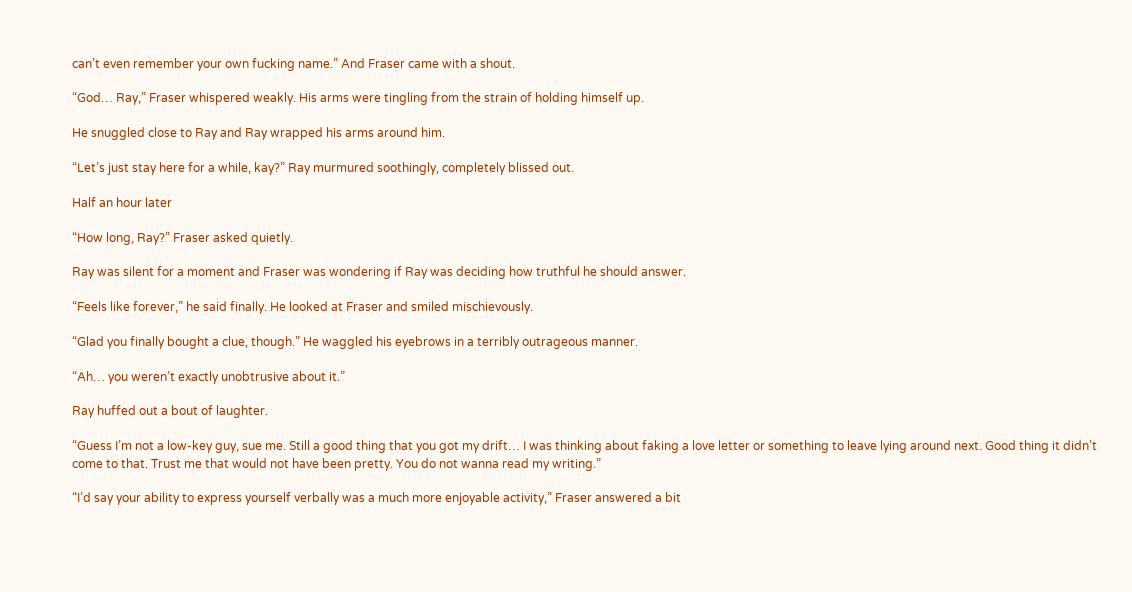can’t even remember your own fucking name.” And Fraser came with a shout.

“God… Ray,” Fraser whispered weakly. His arms were tingling from the strain of holding himself up.

He snuggled close to Ray and Ray wrapped his arms around him.

“Let’s just stay here for a while, kay?” Ray murmured soothingly, completely blissed out.

Half an hour later

“How long, Ray?” Fraser asked quietly.

Ray was silent for a moment and Fraser was wondering if Ray was deciding how truthful he should answer.

“Feels like forever,” he said finally. He looked at Fraser and smiled mischievously.

“Glad you finally bought a clue, though.” He waggled his eyebrows in a terribly outrageous manner.

“Ah… you weren’t exactly unobtrusive about it.”

Ray huffed out a bout of laughter.

“Guess I’m not a low-key guy, sue me. Still a good thing that you got my drift… I was thinking about faking a love letter or something to leave lying around next. Good thing it didn’t come to that. Trust me that would not have been pretty. You do not wanna read my writing.”

“I’d say your ability to express yourself verbally was a much more enjoyable activity,” Fraser answered a bit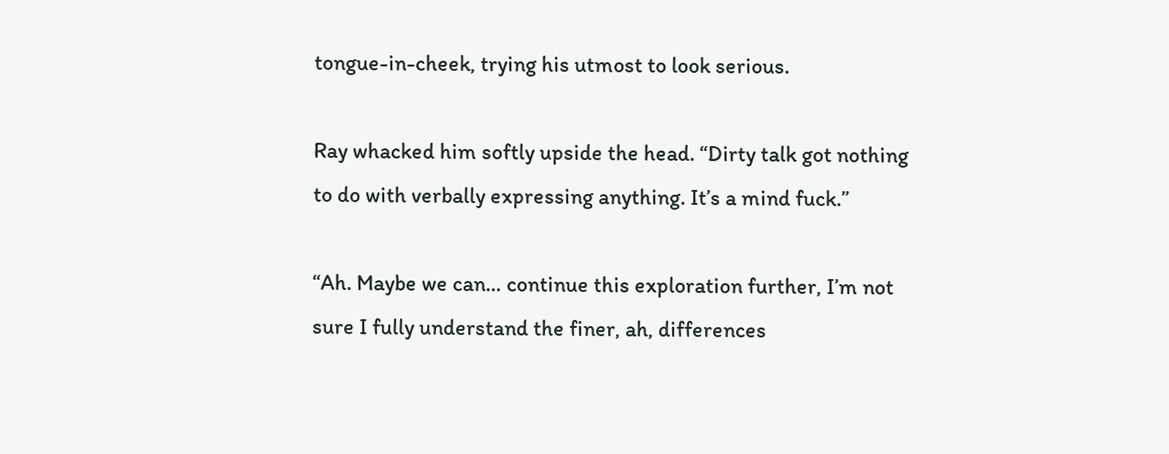tongue-in-cheek, trying his utmost to look serious.

Ray whacked him softly upside the head. “Dirty talk got nothing to do with verbally expressing anything. It’s a mind fuck.”

“Ah. Maybe we can… continue this exploration further, I’m not sure I fully understand the finer, ah, differences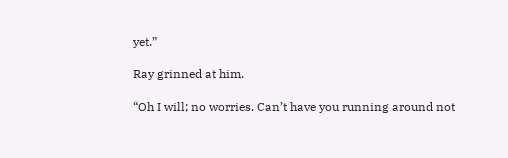yet.”

Ray grinned at him.

“Oh I will; no worries. Can’t have you running around not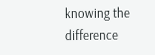knowing the difference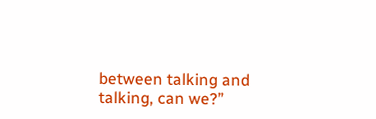between talking and talking, can we?”